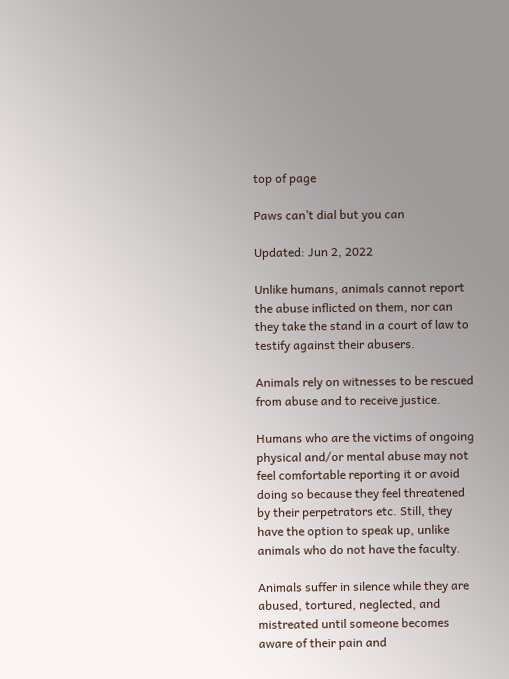top of page

Paws can’t dial but you can

Updated: Jun 2, 2022

Unlike humans, animals cannot report the abuse inflicted on them, nor can they take the stand in a court of law to testify against their abusers.

Animals rely on witnesses to be rescued from abuse and to receive justice.

Humans who are the victims of ongoing physical and/or mental abuse may not feel comfortable reporting it or avoid doing so because they feel threatened by their perpetrators etc. Still, they have the option to speak up, unlike animals who do not have the faculty.

Animals suffer in silence while they are abused, tortured, neglected, and mistreated until someone becomes aware of their pain and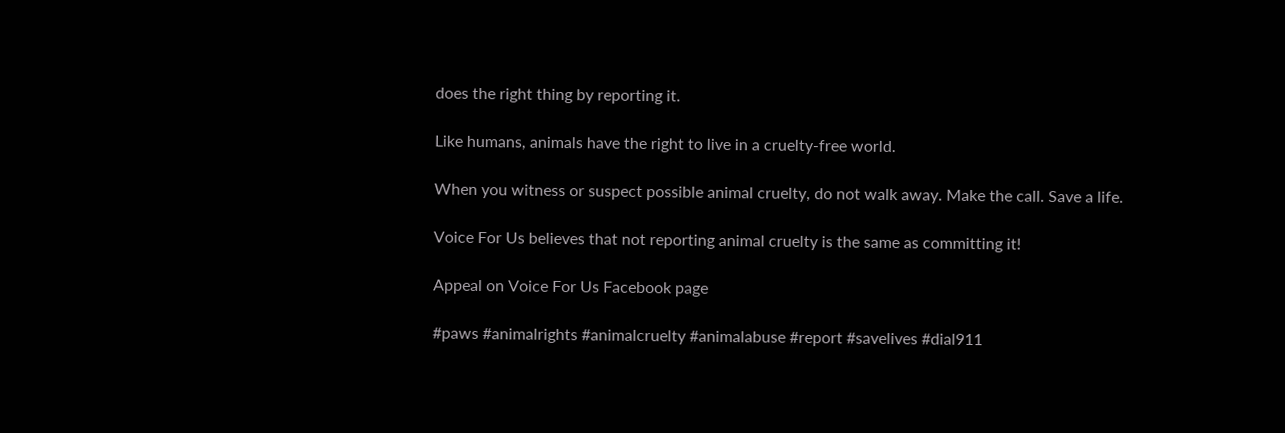does the right thing by reporting it.

Like humans, animals have the right to live in a cruelty-free world.

When you witness or suspect possible animal cruelty, do not walk away. Make the call. Save a life.

Voice For Us believes that not reporting animal cruelty is the same as committing it!

Appeal on Voice For Us Facebook page

#paws #animalrights #animalcruelty #animalabuse #report #savelives #dial911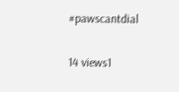#pawscantdial

14 views1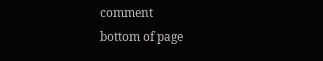comment
bottom of page